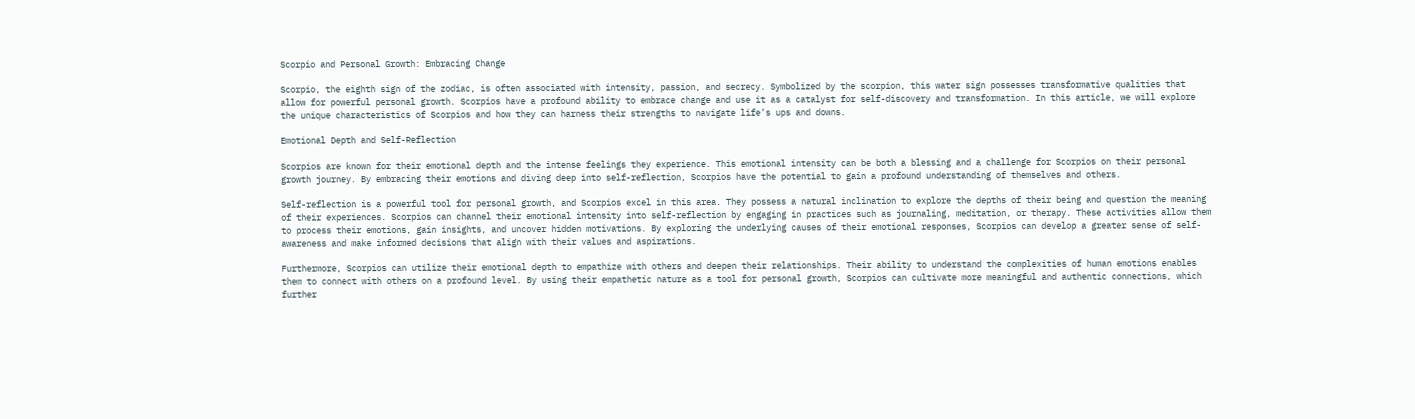Scorpio and Personal Growth: Embracing Change

Scorpio, the eighth sign of the zodiac, is often associated with intensity, passion, and secrecy. Symbolized by the scorpion, this water sign possesses transformative qualities that allow for powerful personal growth. Scorpios have a profound ability to embrace change and use it as a catalyst for self-discovery and transformation. In this article, we will explore the unique characteristics of Scorpios and how they can harness their strengths to navigate life’s ups and downs.

Emotional Depth and Self-Reflection

Scorpios are known for their emotional depth and the intense feelings they experience. This emotional intensity can be both a blessing and a challenge for Scorpios on their personal growth journey. By embracing their emotions and diving deep into self-reflection, Scorpios have the potential to gain a profound understanding of themselves and others.

Self-reflection is a powerful tool for personal growth, and Scorpios excel in this area. They possess a natural inclination to explore the depths of their being and question the meaning of their experiences. Scorpios can channel their emotional intensity into self-reflection by engaging in practices such as journaling, meditation, or therapy. These activities allow them to process their emotions, gain insights, and uncover hidden motivations. By exploring the underlying causes of their emotional responses, Scorpios can develop a greater sense of self-awareness and make informed decisions that align with their values and aspirations.

Furthermore, Scorpios can utilize their emotional depth to empathize with others and deepen their relationships. Their ability to understand the complexities of human emotions enables them to connect with others on a profound level. By using their empathetic nature as a tool for personal growth, Scorpios can cultivate more meaningful and authentic connections, which further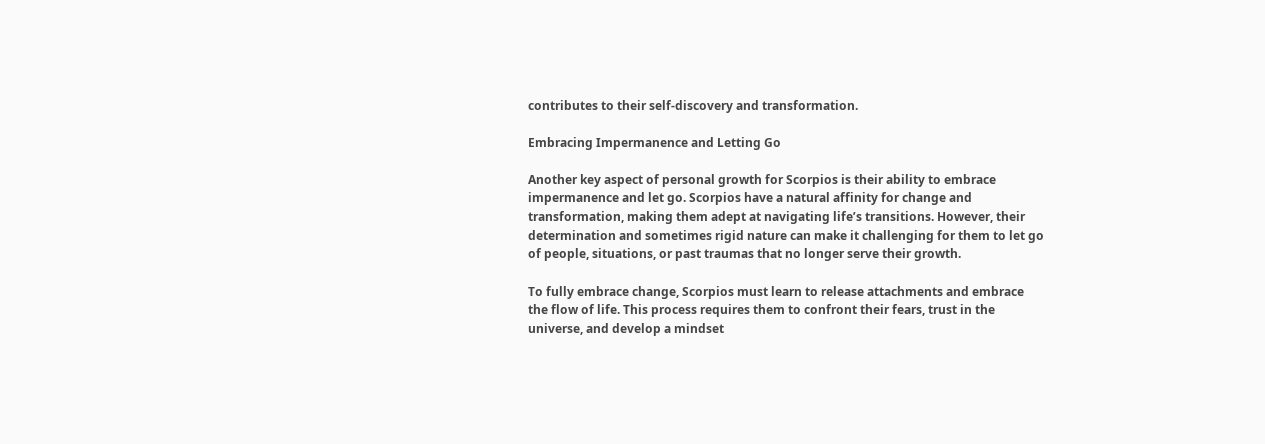contributes to their self-discovery and transformation.

Embracing Impermanence and Letting Go

Another key aspect of personal growth for Scorpios is their ability to embrace impermanence and let go. Scorpios have a natural affinity for change and transformation, making them adept at navigating life’s transitions. However, their determination and sometimes rigid nature can make it challenging for them to let go of people, situations, or past traumas that no longer serve their growth.

To fully embrace change, Scorpios must learn to release attachments and embrace the flow of life. This process requires them to confront their fears, trust in the universe, and develop a mindset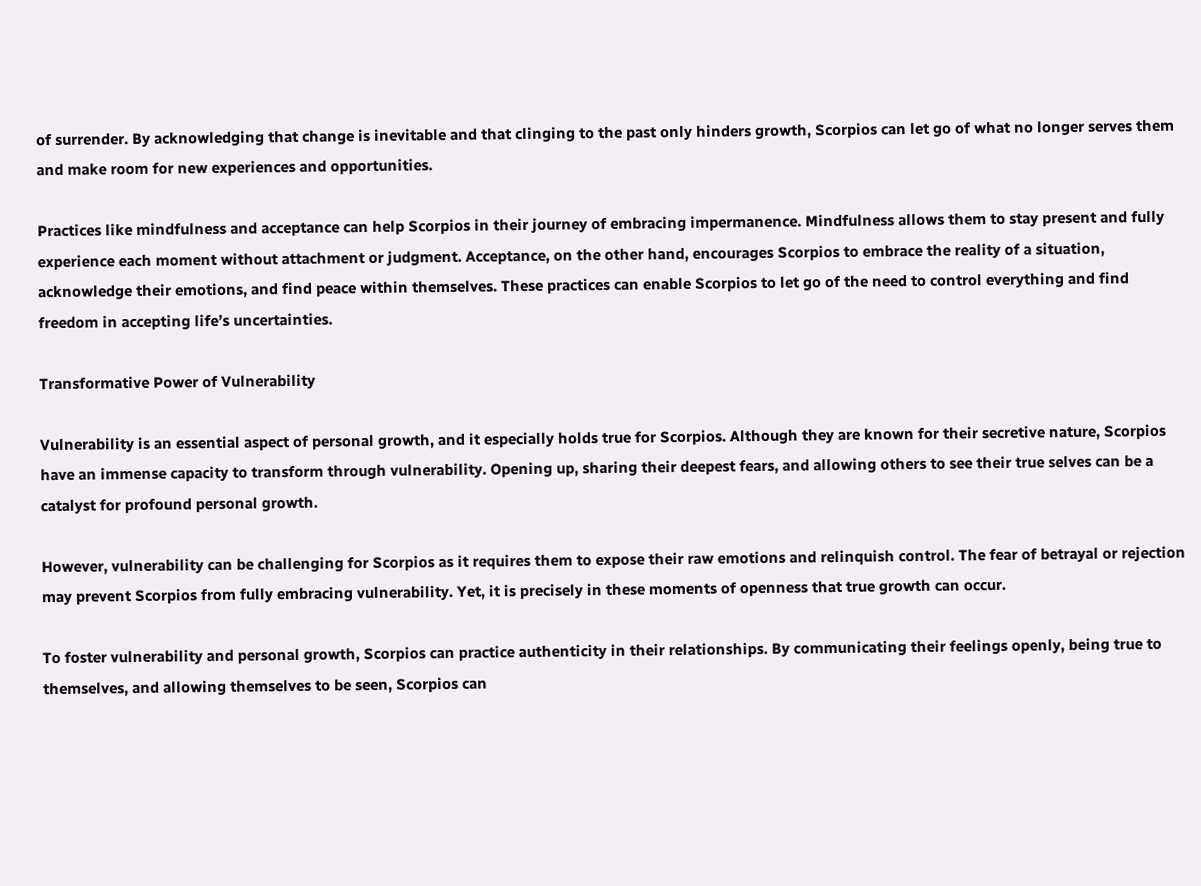of surrender. By acknowledging that change is inevitable and that clinging to the past only hinders growth, Scorpios can let go of what no longer serves them and make room for new experiences and opportunities.

Practices like mindfulness and acceptance can help Scorpios in their journey of embracing impermanence. Mindfulness allows them to stay present and fully experience each moment without attachment or judgment. Acceptance, on the other hand, encourages Scorpios to embrace the reality of a situation, acknowledge their emotions, and find peace within themselves. These practices can enable Scorpios to let go of the need to control everything and find freedom in accepting life’s uncertainties.

Transformative Power of Vulnerability

Vulnerability is an essential aspect of personal growth, and it especially holds true for Scorpios. Although they are known for their secretive nature, Scorpios have an immense capacity to transform through vulnerability. Opening up, sharing their deepest fears, and allowing others to see their true selves can be a catalyst for profound personal growth.

However, vulnerability can be challenging for Scorpios as it requires them to expose their raw emotions and relinquish control. The fear of betrayal or rejection may prevent Scorpios from fully embracing vulnerability. Yet, it is precisely in these moments of openness that true growth can occur.

To foster vulnerability and personal growth, Scorpios can practice authenticity in their relationships. By communicating their feelings openly, being true to themselves, and allowing themselves to be seen, Scorpios can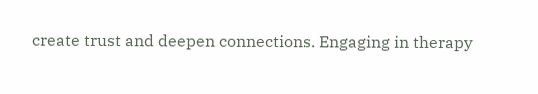create trust and deepen connections. Engaging in therapy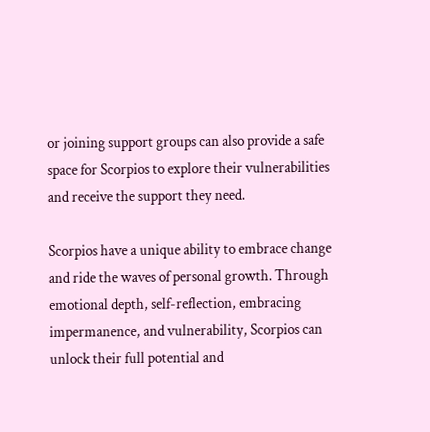or joining support groups can also provide a safe space for Scorpios to explore their vulnerabilities and receive the support they need.

Scorpios have a unique ability to embrace change and ride the waves of personal growth. Through emotional depth, self-reflection, embracing impermanence, and vulnerability, Scorpios can unlock their full potential and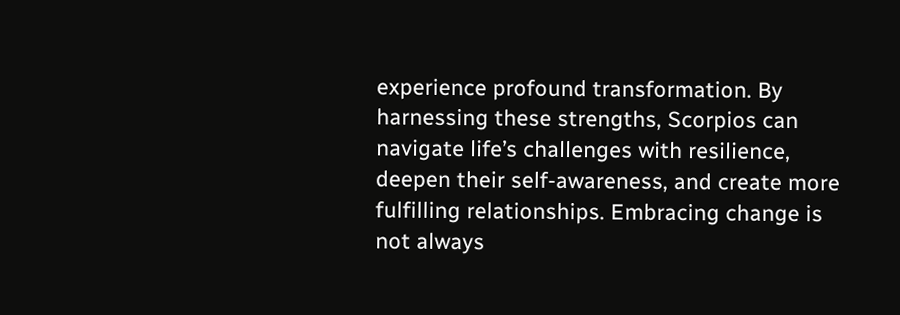experience profound transformation. By harnessing these strengths, Scorpios can navigate life’s challenges with resilience, deepen their self-awareness, and create more fulfilling relationships. Embracing change is not always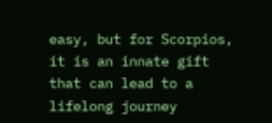easy, but for Scorpios, it is an innate gift that can lead to a lifelong journey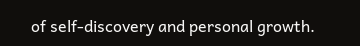of self-discovery and personal growth.